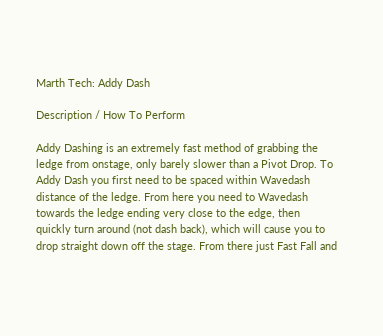Marth Tech: Addy Dash

Description / How To Perform

Addy Dashing is an extremely fast method of grabbing the ledge from onstage, only barely slower than a Pivot Drop. To Addy Dash you first need to be spaced within Wavedash distance of the ledge. From here you need to Wavedash towards the ledge ending very close to the edge, then quickly turn around (not dash back), which will cause you to drop straight down off the stage. From there just Fast Fall and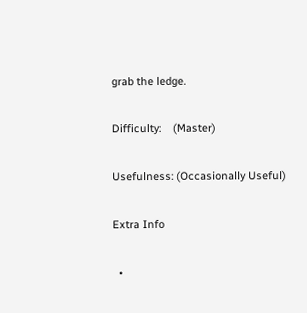grab the ledge.

Difficulty:    (Master)

Usefulness: (Occasionally Useful)

Extra Info

  •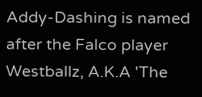Addy-Dashing is named after the Falco player Westballz, A.K.A 'The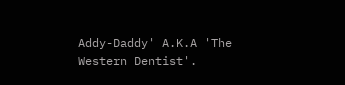Addy-Daddy' A.K.A 'The Western Dentist'.